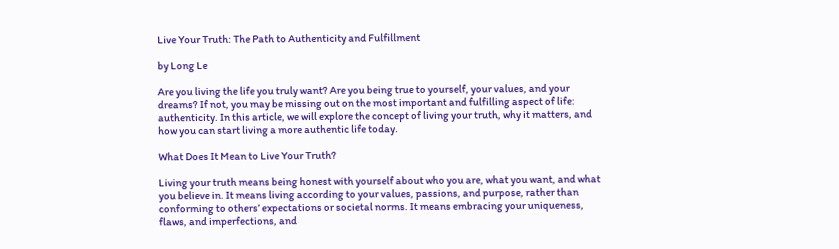Live Your Truth: The Path to Authenticity and Fulfillment

by Long Le

Are you living the life you truly want? Are you being true to yourself, your values, and your dreams? If not, you may be missing out on the most important and fulfilling aspect of life: authenticity. In this article, we will explore the concept of living your truth, why it matters, and how you can start living a more authentic life today.

What Does It Mean to Live Your Truth?

Living your truth means being honest with yourself about who you are, what you want, and what you believe in. It means living according to your values, passions, and purpose, rather than conforming to others’ expectations or societal norms. It means embracing your uniqueness, flaws, and imperfections, and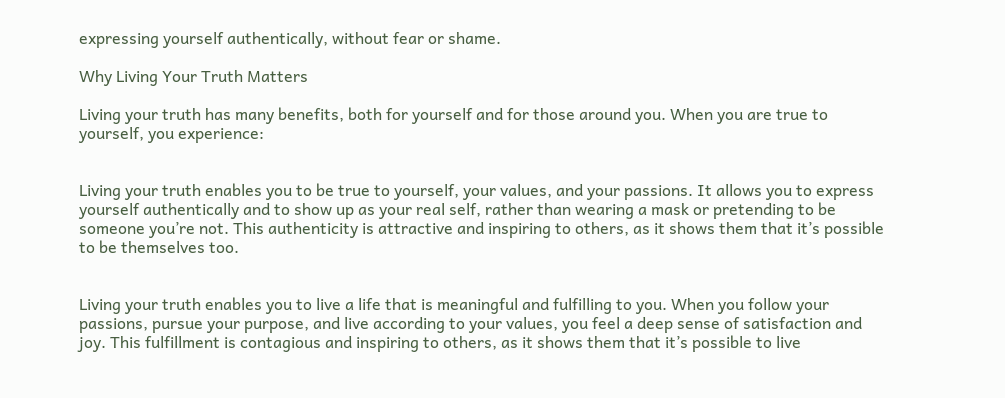expressing yourself authentically, without fear or shame.

Why Living Your Truth Matters

Living your truth has many benefits, both for yourself and for those around you. When you are true to yourself, you experience:


Living your truth enables you to be true to yourself, your values, and your passions. It allows you to express yourself authentically and to show up as your real self, rather than wearing a mask or pretending to be someone you’re not. This authenticity is attractive and inspiring to others, as it shows them that it’s possible to be themselves too.


Living your truth enables you to live a life that is meaningful and fulfilling to you. When you follow your passions, pursue your purpose, and live according to your values, you feel a deep sense of satisfaction and joy. This fulfillment is contagious and inspiring to others, as it shows them that it’s possible to live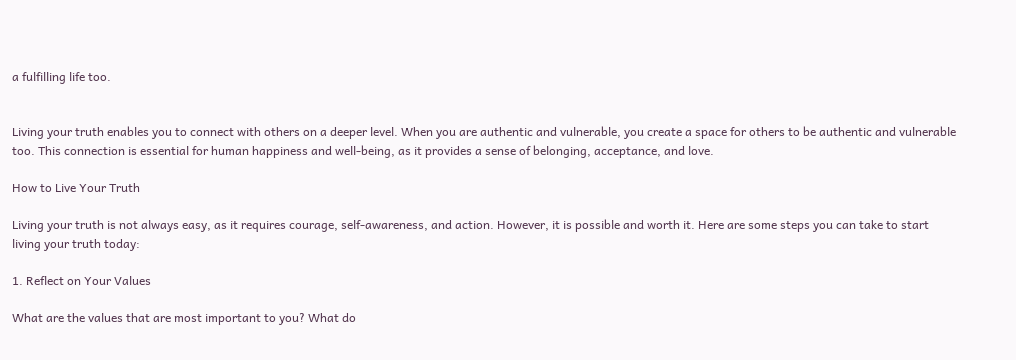a fulfilling life too.


Living your truth enables you to connect with others on a deeper level. When you are authentic and vulnerable, you create a space for others to be authentic and vulnerable too. This connection is essential for human happiness and well-being, as it provides a sense of belonging, acceptance, and love.

How to Live Your Truth

Living your truth is not always easy, as it requires courage, self-awareness, and action. However, it is possible and worth it. Here are some steps you can take to start living your truth today:

1. Reflect on Your Values

What are the values that are most important to you? What do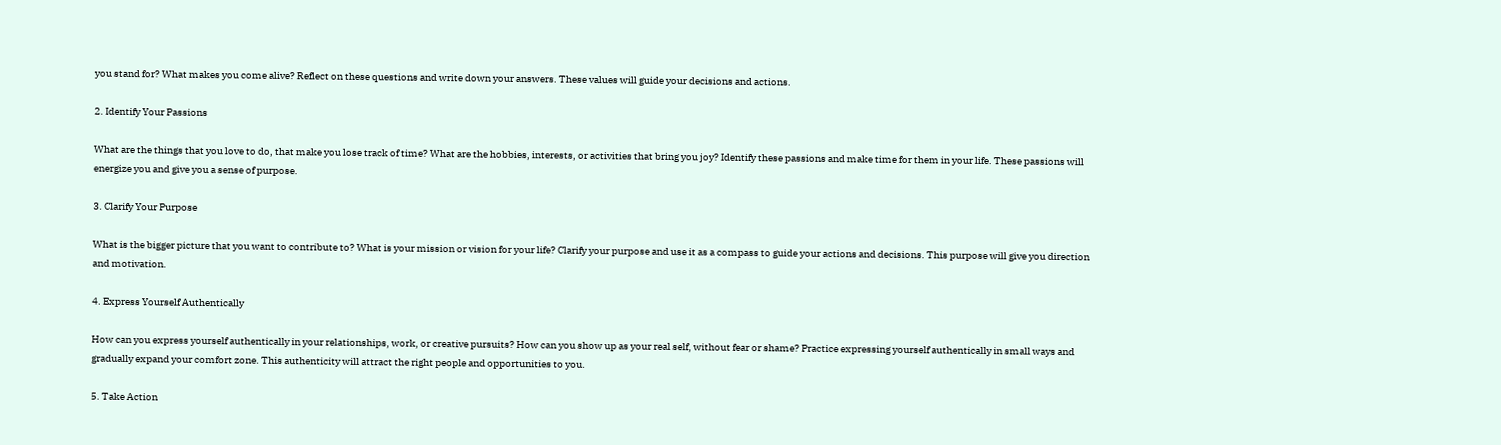you stand for? What makes you come alive? Reflect on these questions and write down your answers. These values will guide your decisions and actions.

2. Identify Your Passions

What are the things that you love to do, that make you lose track of time? What are the hobbies, interests, or activities that bring you joy? Identify these passions and make time for them in your life. These passions will energize you and give you a sense of purpose.

3. Clarify Your Purpose

What is the bigger picture that you want to contribute to? What is your mission or vision for your life? Clarify your purpose and use it as a compass to guide your actions and decisions. This purpose will give you direction and motivation.

4. Express Yourself Authentically

How can you express yourself authentically in your relationships, work, or creative pursuits? How can you show up as your real self, without fear or shame? Practice expressing yourself authentically in small ways and gradually expand your comfort zone. This authenticity will attract the right people and opportunities to you.

5. Take Action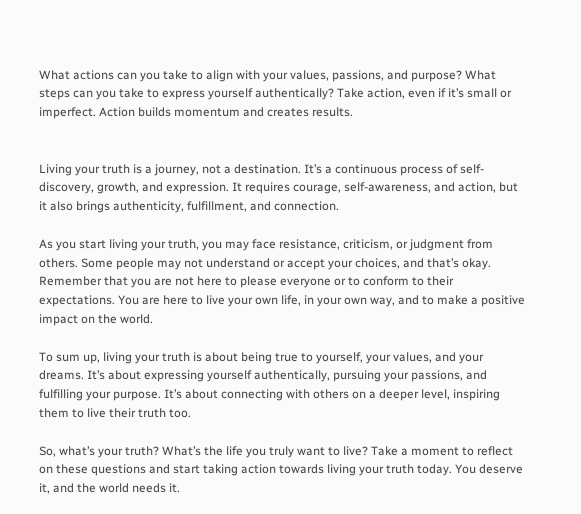What actions can you take to align with your values, passions, and purpose? What steps can you take to express yourself authentically? Take action, even if it’s small or imperfect. Action builds momentum and creates results.


Living your truth is a journey, not a destination. It’s a continuous process of self-discovery, growth, and expression. It requires courage, self-awareness, and action, but it also brings authenticity, fulfillment, and connection.

As you start living your truth, you may face resistance, criticism, or judgment from others. Some people may not understand or accept your choices, and that’s okay. Remember that you are not here to please everyone or to conform to their expectations. You are here to live your own life, in your own way, and to make a positive impact on the world.

To sum up, living your truth is about being true to yourself, your values, and your dreams. It’s about expressing yourself authentically, pursuing your passions, and fulfilling your purpose. It’s about connecting with others on a deeper level, inspiring them to live their truth too.

So, what’s your truth? What’s the life you truly want to live? Take a moment to reflect on these questions and start taking action towards living your truth today. You deserve it, and the world needs it.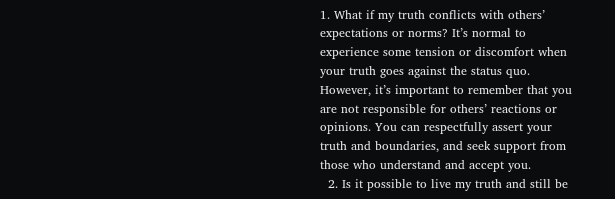1. What if my truth conflicts with others’ expectations or norms? It’s normal to experience some tension or discomfort when your truth goes against the status quo. However, it’s important to remember that you are not responsible for others’ reactions or opinions. You can respectfully assert your truth and boundaries, and seek support from those who understand and accept you.
  2. Is it possible to live my truth and still be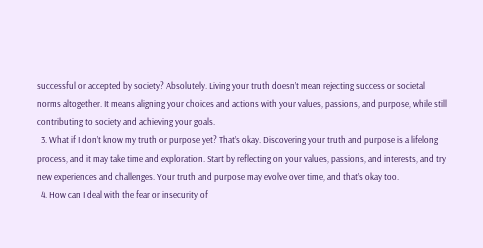successful or accepted by society? Absolutely. Living your truth doesn’t mean rejecting success or societal norms altogether. It means aligning your choices and actions with your values, passions, and purpose, while still contributing to society and achieving your goals.
  3. What if I don’t know my truth or purpose yet? That’s okay. Discovering your truth and purpose is a lifelong process, and it may take time and exploration. Start by reflecting on your values, passions, and interests, and try new experiences and challenges. Your truth and purpose may evolve over time, and that’s okay too.
  4. How can I deal with the fear or insecurity of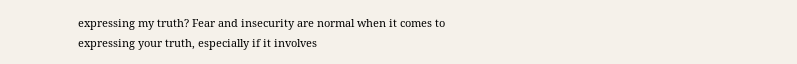expressing my truth? Fear and insecurity are normal when it comes to expressing your truth, especially if it involves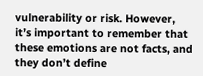vulnerability or risk. However, it’s important to remember that these emotions are not facts, and they don’t define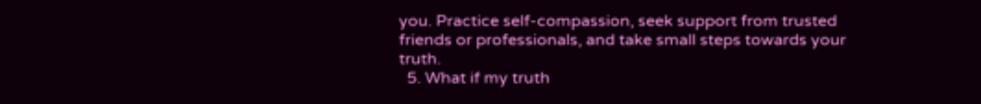you. Practice self-compassion, seek support from trusted friends or professionals, and take small steps towards your truth.
  5. What if my truth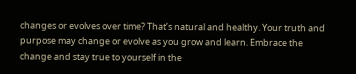changes or evolves over time? That’s natural and healthy. Your truth and purpose may change or evolve as you grow and learn. Embrace the change and stay true to yourself in the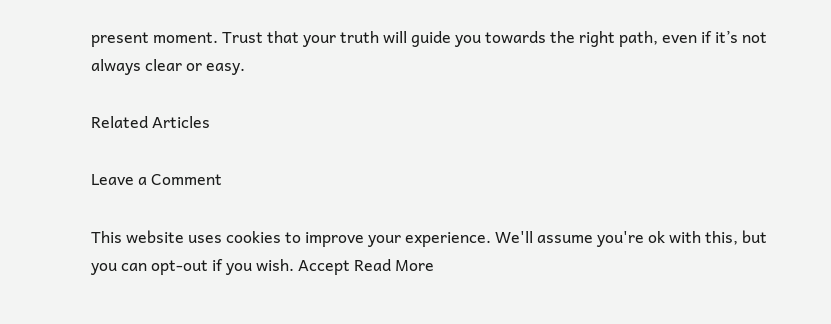present moment. Trust that your truth will guide you towards the right path, even if it’s not always clear or easy.

Related Articles

Leave a Comment

This website uses cookies to improve your experience. We'll assume you're ok with this, but you can opt-out if you wish. Accept Read More